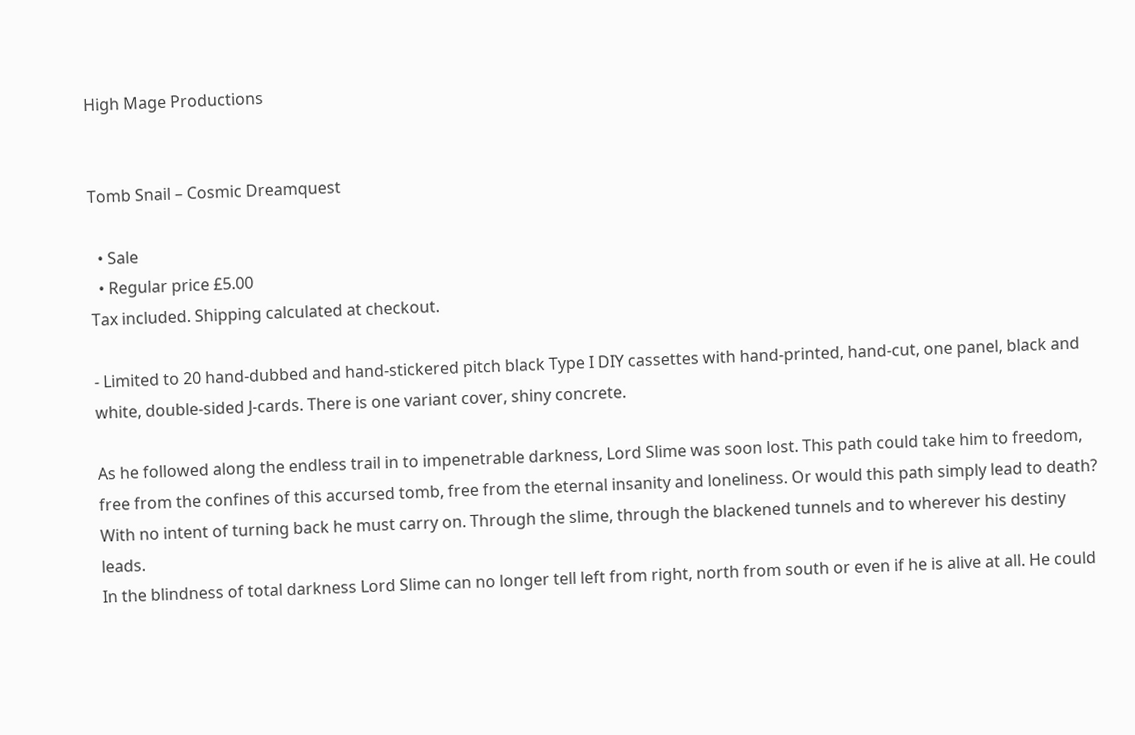High Mage Productions


Tomb Snail – Cosmic Dreamquest

  • Sale
  • Regular price £5.00
Tax included. Shipping calculated at checkout.

- Limited to 20 hand-dubbed and hand-stickered pitch black Type I DIY cassettes with hand-printed, hand-cut, one panel, black and white, double-sided J-cards. There is one variant cover, shiny concrete.

As he followed along the endless trail in to impenetrable darkness, Lord Slime was soon lost. This path could take him to freedom, free from the confines of this accursed tomb, free from the eternal insanity and loneliness. Or would this path simply lead to death? With no intent of turning back he must carry on. Through the slime, through the blackened tunnels and to wherever his destiny leads.
In the blindness of total darkness Lord Slime can no longer tell left from right, north from south or even if he is alive at all. He could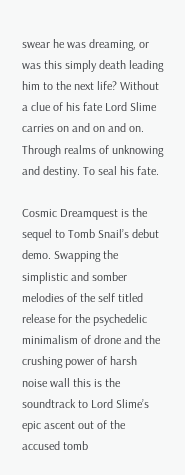swear he was dreaming, or was this simply death leading him to the next life? Without a clue of his fate Lord Slime carries on and on and on. Through realms of unknowing and destiny. To seal his fate.

Cosmic Dreamquest is the sequel to Tomb Snail’s debut demo. Swapping the simplistic and somber melodies of the self titled release for the psychedelic minimalism of drone and the crushing power of harsh noise wall this is the soundtrack to Lord Slime’s epic ascent out of the accused tomb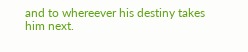and to whereever his destiny takes him next.